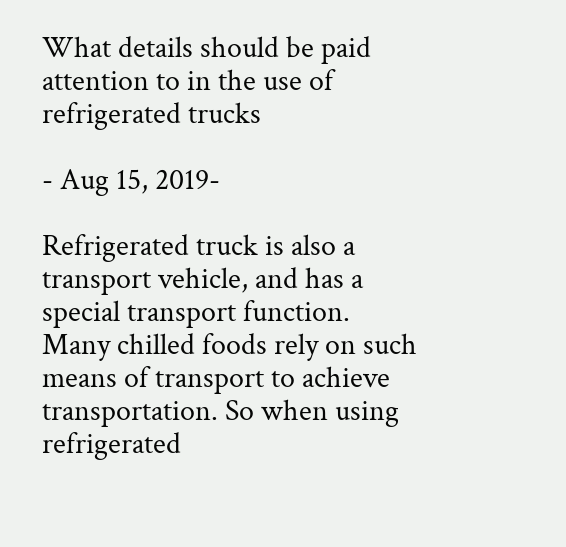What details should be paid attention to in the use of refrigerated trucks

- Aug 15, 2019-

Refrigerated truck is also a transport vehicle, and has a special transport function. Many chilled foods rely on such means of transport to achieve transportation. So when using refrigerated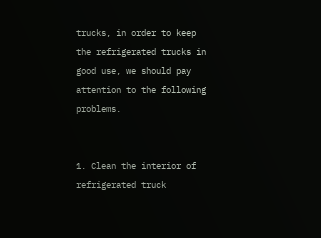trucks, in order to keep the refrigerated trucks in good use, we should pay attention to the following problems.


1. Clean the interior of refrigerated truck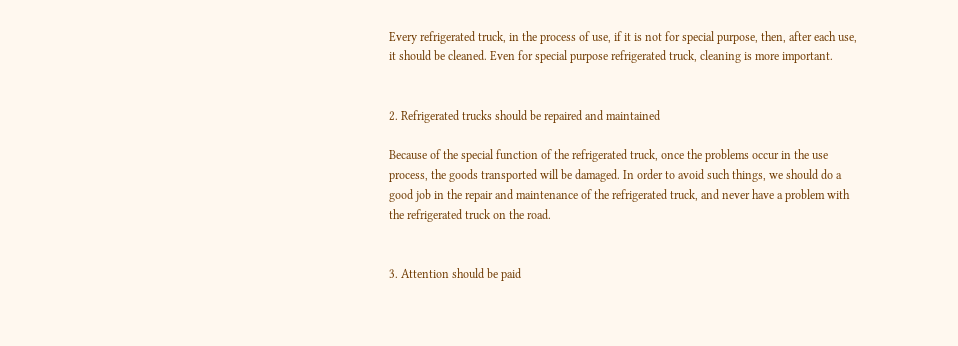Every refrigerated truck, in the process of use, if it is not for special purpose, then, after each use, it should be cleaned. Even for special purpose refrigerated truck, cleaning is more important.


2. Refrigerated trucks should be repaired and maintained

Because of the special function of the refrigerated truck, once the problems occur in the use process, the goods transported will be damaged. In order to avoid such things, we should do a good job in the repair and maintenance of the refrigerated truck, and never have a problem with the refrigerated truck on the road.


3. Attention should be paid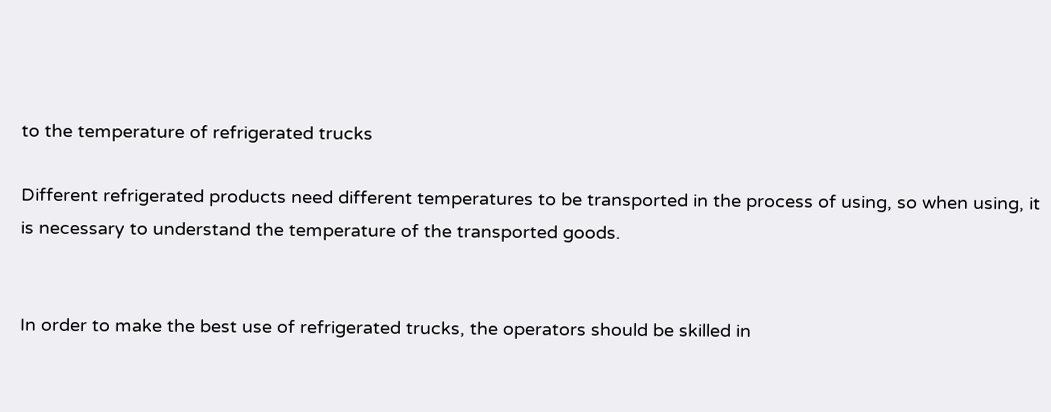to the temperature of refrigerated trucks

Different refrigerated products need different temperatures to be transported in the process of using, so when using, it is necessary to understand the temperature of the transported goods.


In order to make the best use of refrigerated trucks, the operators should be skilled in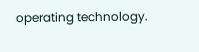operating technology.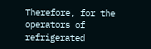Therefore, for the operators of refrigerated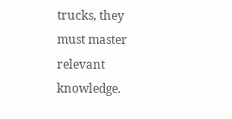trucks, they must master relevant knowledge.